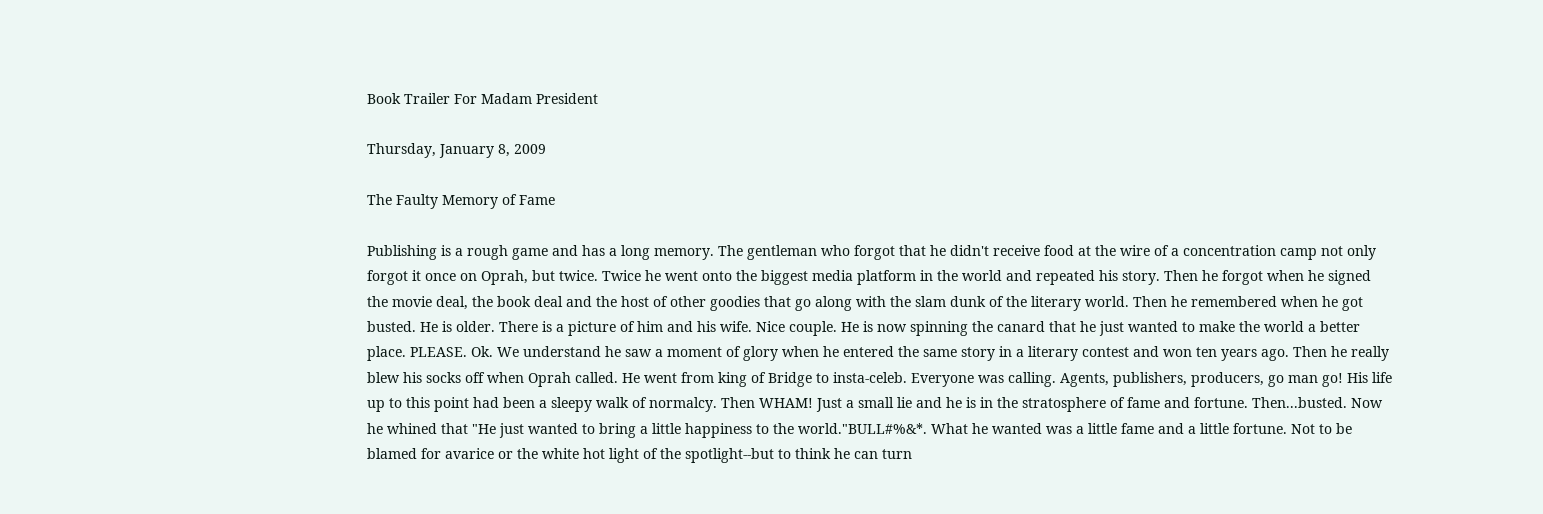Book Trailer For Madam President

Thursday, January 8, 2009

The Faulty Memory of Fame

Publishing is a rough game and has a long memory. The gentleman who forgot that he didn't receive food at the wire of a concentration camp not only forgot it once on Oprah, but twice. Twice he went onto the biggest media platform in the world and repeated his story. Then he forgot when he signed the movie deal, the book deal and the host of other goodies that go along with the slam dunk of the literary world. Then he remembered when he got busted. He is older. There is a picture of him and his wife. Nice couple. He is now spinning the canard that he just wanted to make the world a better place. PLEASE. Ok. We understand he saw a moment of glory when he entered the same story in a literary contest and won ten years ago. Then he really blew his socks off when Oprah called. He went from king of Bridge to insta-celeb. Everyone was calling. Agents, publishers, producers, go man go! His life up to this point had been a sleepy walk of normalcy. Then WHAM! Just a small lie and he is in the stratosphere of fame and fortune. Then...busted. Now he whined that "He just wanted to bring a little happiness to the world."BULL#%&*. What he wanted was a little fame and a little fortune. Not to be blamed for avarice or the white hot light of the spotlight--but to think he can turn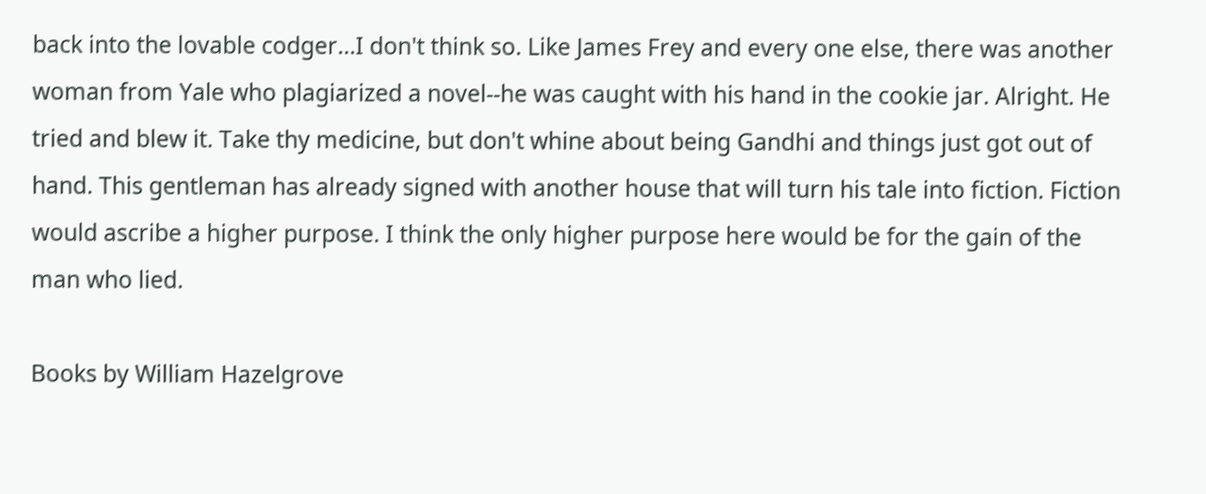back into the lovable codger...I don't think so. Like James Frey and every one else, there was another woman from Yale who plagiarized a novel--he was caught with his hand in the cookie jar. Alright. He tried and blew it. Take thy medicine, but don't whine about being Gandhi and things just got out of hand. This gentleman has already signed with another house that will turn his tale into fiction. Fiction would ascribe a higher purpose. I think the only higher purpose here would be for the gain of the man who lied.

Books by William Hazelgrove